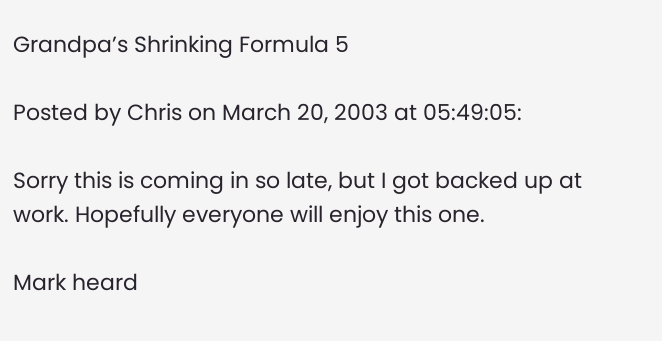Grandpa’s Shrinking Formula 5

Posted by Chris on March 20, 2003 at 05:49:05:

Sorry this is coming in so late, but I got backed up at work. Hopefully everyone will enjoy this one.

Mark heard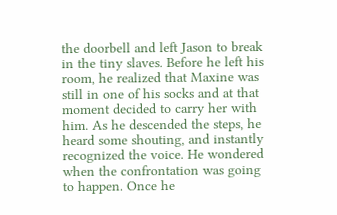the doorbell and left Jason to break in the tiny slaves. Before he left his room, he realized that Maxine was still in one of his socks and at that moment decided to carry her with him. As he descended the steps, he heard some shouting, and instantly recognized the voice. He wondered when the confrontation was going to happen. Once he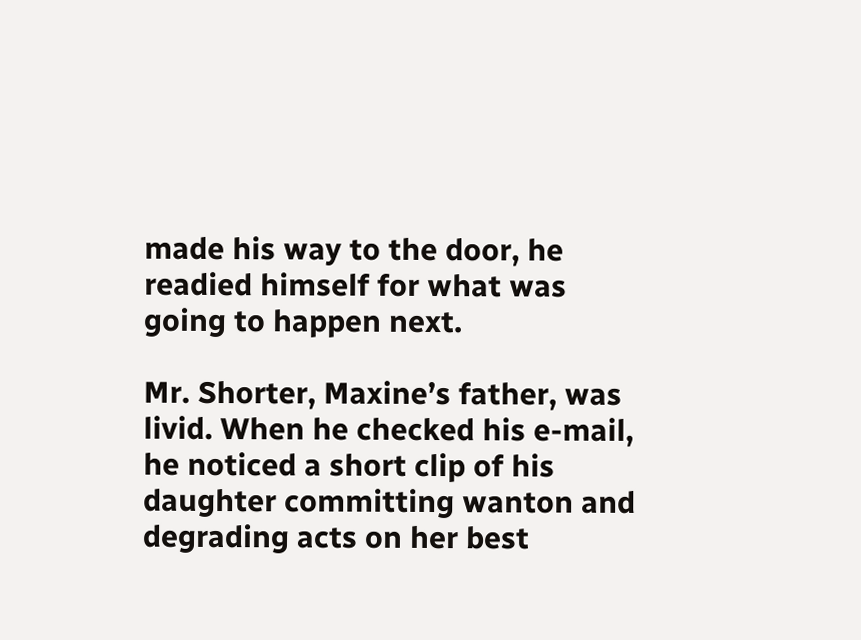made his way to the door, he readied himself for what was going to happen next.

Mr. Shorter, Maxine’s father, was livid. When he checked his e-mail, he noticed a short clip of his daughter committing wanton and degrading acts on her best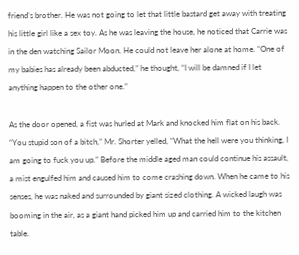friend’s brother. He was not going to let that little bastard get away with treating his little girl like a sex toy. As he was leaving the house, he noticed that Carrie was in the den watching Sailor Moon. He could not leave her alone at home. “One of my babies has already been abducted,” he thought, “I will be damned if I let anything happen to the other one.”

As the door opened, a fist was hurled at Mark and knocked him flat on his back. “You stupid son of a bitch,” Mr. Shorter yelled, “What the hell were you thinking, I am going to fuck you up.” Before the middle aged man could continue his assault, a mist engulfed him and caused him to come crashing down. When he came to his senses, he was naked and surrounded by giant sized clothing. A wicked laugh was booming in the air, as a giant hand picked him up and carried him to the kitchen table.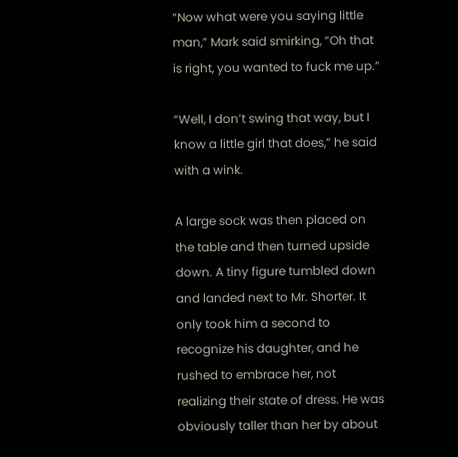“Now what were you saying little man,” Mark said smirking, “Oh that is right, you wanted to fuck me up.”

“Well, I don’t swing that way, but I know a little girl that does,” he said with a wink.

A large sock was then placed on the table and then turned upside down. A tiny figure tumbled down and landed next to Mr. Shorter. It only took him a second to recognize his daughter, and he rushed to embrace her, not realizing their state of dress. He was obviously taller than her by about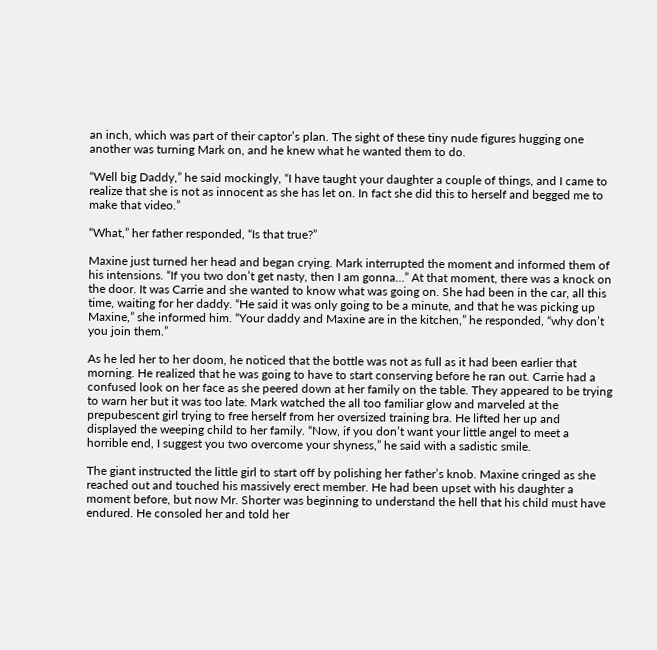an inch, which was part of their captor’s plan. The sight of these tiny nude figures hugging one another was turning Mark on, and he knew what he wanted them to do.

“Well big Daddy,” he said mockingly, “I have taught your daughter a couple of things, and I came to realize that she is not as innocent as she has let on. In fact she did this to herself and begged me to make that video.”

“What,” her father responded, “Is that true?”

Maxine just turned her head and began crying. Mark interrupted the moment and informed them of his intensions. “If you two don’t get nasty, then I am gonna…” At that moment, there was a knock on the door. It was Carrie and she wanted to know what was going on. She had been in the car, all this time, waiting for her daddy. “He said it was only going to be a minute, and that he was picking up Maxine,” she informed him. “Your daddy and Maxine are in the kitchen,” he responded, “why don’t you join them.”

As he led her to her doom, he noticed that the bottle was not as full as it had been earlier that morning. He realized that he was going to have to start conserving before he ran out. Carrie had a confused look on her face as she peered down at her family on the table. They appeared to be trying to warn her but it was too late. Mark watched the all too familiar glow and marveled at the prepubescent girl trying to free herself from her oversized training bra. He lifted her up and displayed the weeping child to her family. “Now, if you don’t want your little angel to meet a horrible end, I suggest you two overcome your shyness,” he said with a sadistic smile.

The giant instructed the little girl to start off by polishing her father’s knob. Maxine cringed as she reached out and touched his massively erect member. He had been upset with his daughter a moment before, but now Mr. Shorter was beginning to understand the hell that his child must have endured. He consoled her and told her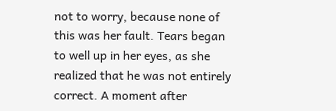not to worry, because none of this was her fault. Tears began to well up in her eyes, as she realized that he was not entirely correct. A moment after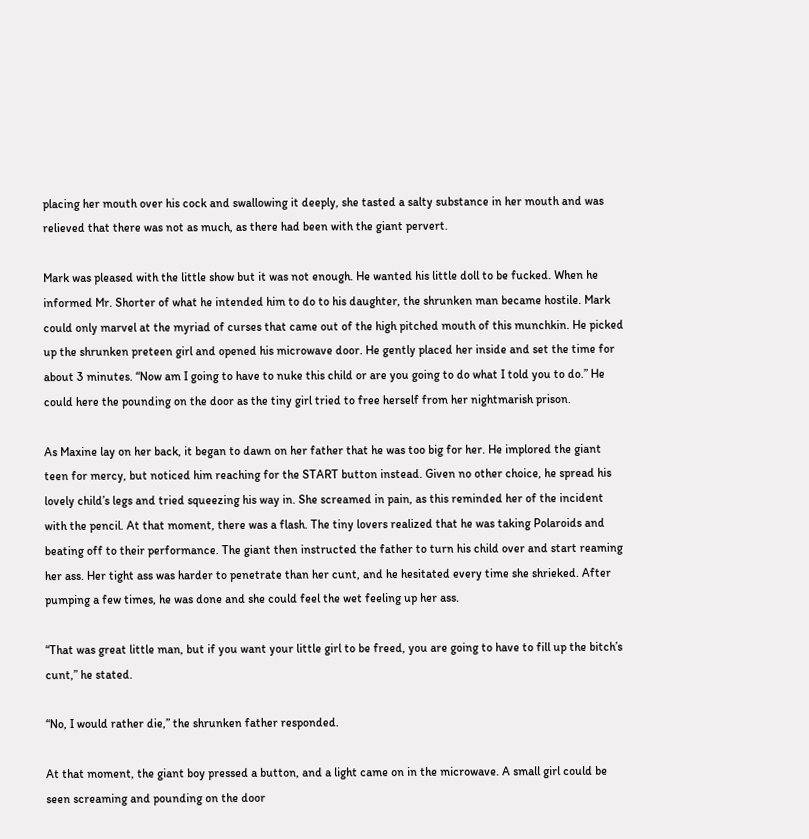placing her mouth over his cock and swallowing it deeply, she tasted a salty substance in her mouth and was relieved that there was not as much, as there had been with the giant pervert.

Mark was pleased with the little show but it was not enough. He wanted his little doll to be fucked. When he informed Mr. Shorter of what he intended him to do to his daughter, the shrunken man became hostile. Mark could only marvel at the myriad of curses that came out of the high pitched mouth of this munchkin. He picked up the shrunken preteen girl and opened his microwave door. He gently placed her inside and set the time for about 3 minutes. “Now am I going to have to nuke this child or are you going to do what I told you to do.” He could here the pounding on the door as the tiny girl tried to free herself from her nightmarish prison.

As Maxine lay on her back, it began to dawn on her father that he was too big for her. He implored the giant teen for mercy, but noticed him reaching for the START button instead. Given no other choice, he spread his lovely child’s legs and tried squeezing his way in. She screamed in pain, as this reminded her of the incident with the pencil. At that moment, there was a flash. The tiny lovers realized that he was taking Polaroids and beating off to their performance. The giant then instructed the father to turn his child over and start reaming her ass. Her tight ass was harder to penetrate than her cunt, and he hesitated every time she shrieked. After pumping a few times, he was done and she could feel the wet feeling up her ass.

“That was great little man, but if you want your little girl to be freed, you are going to have to fill up the bitch’s cunt,” he stated.

“No, I would rather die,” the shrunken father responded.

At that moment, the giant boy pressed a button, and a light came on in the microwave. A small girl could be seen screaming and pounding on the door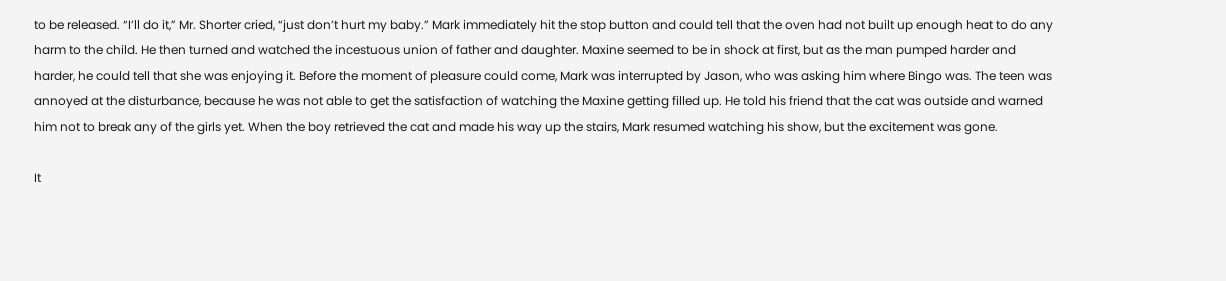to be released. “I’ll do it,” Mr. Shorter cried, “just don’t hurt my baby.” Mark immediately hit the stop button and could tell that the oven had not built up enough heat to do any harm to the child. He then turned and watched the incestuous union of father and daughter. Maxine seemed to be in shock at first, but as the man pumped harder and harder, he could tell that she was enjoying it. Before the moment of pleasure could come, Mark was interrupted by Jason, who was asking him where Bingo was. The teen was annoyed at the disturbance, because he was not able to get the satisfaction of watching the Maxine getting filled up. He told his friend that the cat was outside and warned him not to break any of the girls yet. When the boy retrieved the cat and made his way up the stairs, Mark resumed watching his show, but the excitement was gone.

It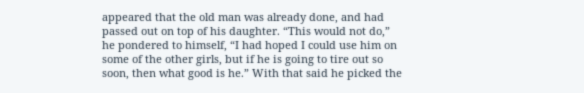appeared that the old man was already done, and had passed out on top of his daughter. “This would not do,” he pondered to himself, “I had hoped I could use him on some of the other girls, but if he is going to tire out so soon, then what good is he.” With that said he picked the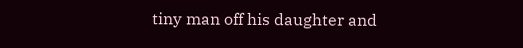tiny man off his daughter and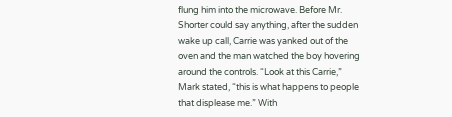flung him into the microwave. Before Mr. Shorter could say anything, after the sudden wake up call, Carrie was yanked out of the oven and the man watched the boy hovering around the controls. “Look at this Carrie,” Mark stated, “this is what happens to people that displease me.” With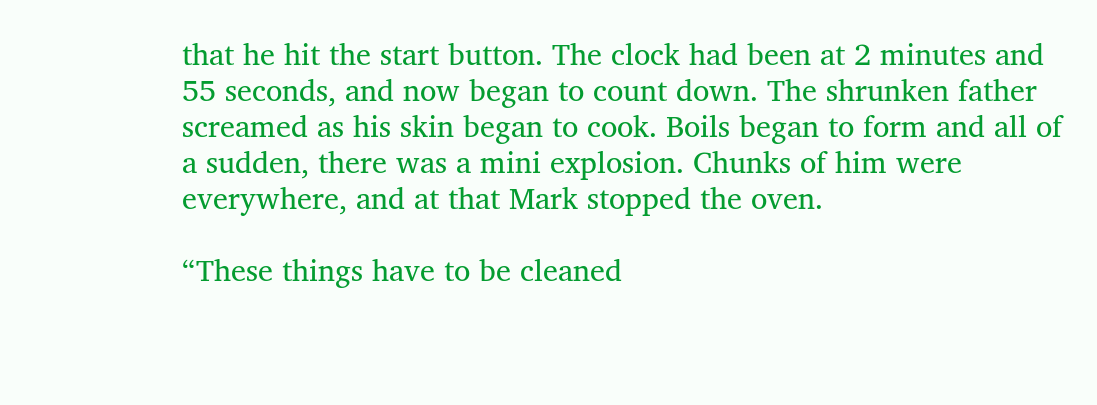that he hit the start button. The clock had been at 2 minutes and 55 seconds, and now began to count down. The shrunken father screamed as his skin began to cook. Boils began to form and all of a sudden, there was a mini explosion. Chunks of him were everywhere, and at that Mark stopped the oven.

“These things have to be cleaned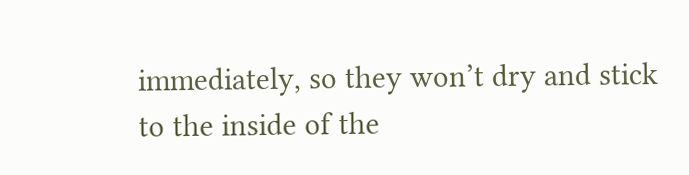immediately, so they won’t dry and stick to the inside of the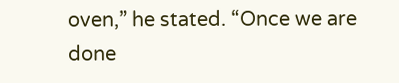oven,” he stated. “Once we are done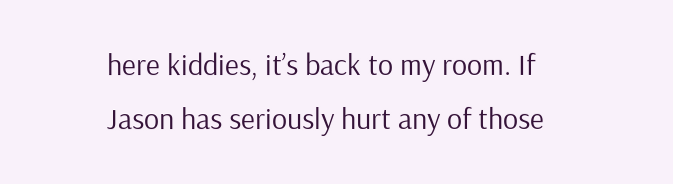here kiddies, it’s back to my room. If Jason has seriously hurt any of those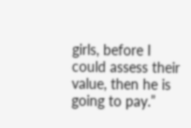girls, before I could assess their value, then he is going to pay.”